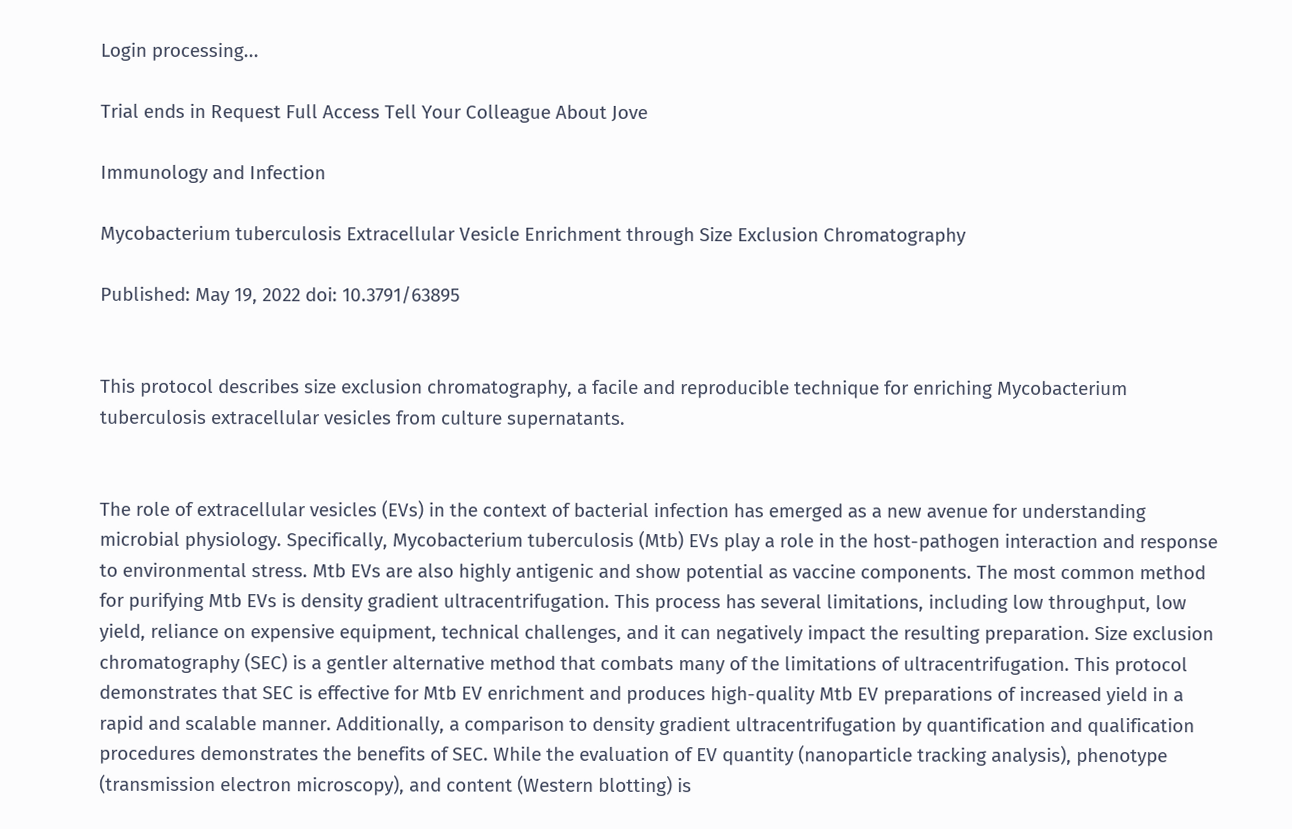Login processing...

Trial ends in Request Full Access Tell Your Colleague About Jove

Immunology and Infection

Mycobacterium tuberculosis Extracellular Vesicle Enrichment through Size Exclusion Chromatography

Published: May 19, 2022 doi: 10.3791/63895


This protocol describes size exclusion chromatography, a facile and reproducible technique for enriching Mycobacterium tuberculosis extracellular vesicles from culture supernatants.


The role of extracellular vesicles (EVs) in the context of bacterial infection has emerged as a new avenue for understanding microbial physiology. Specifically, Mycobacterium tuberculosis (Mtb) EVs play a role in the host-pathogen interaction and response to environmental stress. Mtb EVs are also highly antigenic and show potential as vaccine components. The most common method for purifying Mtb EVs is density gradient ultracentrifugation. This process has several limitations, including low throughput, low yield, reliance on expensive equipment, technical challenges, and it can negatively impact the resulting preparation. Size exclusion chromatography (SEC) is a gentler alternative method that combats many of the limitations of ultracentrifugation. This protocol demonstrates that SEC is effective for Mtb EV enrichment and produces high-quality Mtb EV preparations of increased yield in a rapid and scalable manner. Additionally, a comparison to density gradient ultracentrifugation by quantification and qualification procedures demonstrates the benefits of SEC. While the evaluation of EV quantity (nanoparticle tracking analysis), phenotype (transmission electron microscopy), and content (Western blotting) is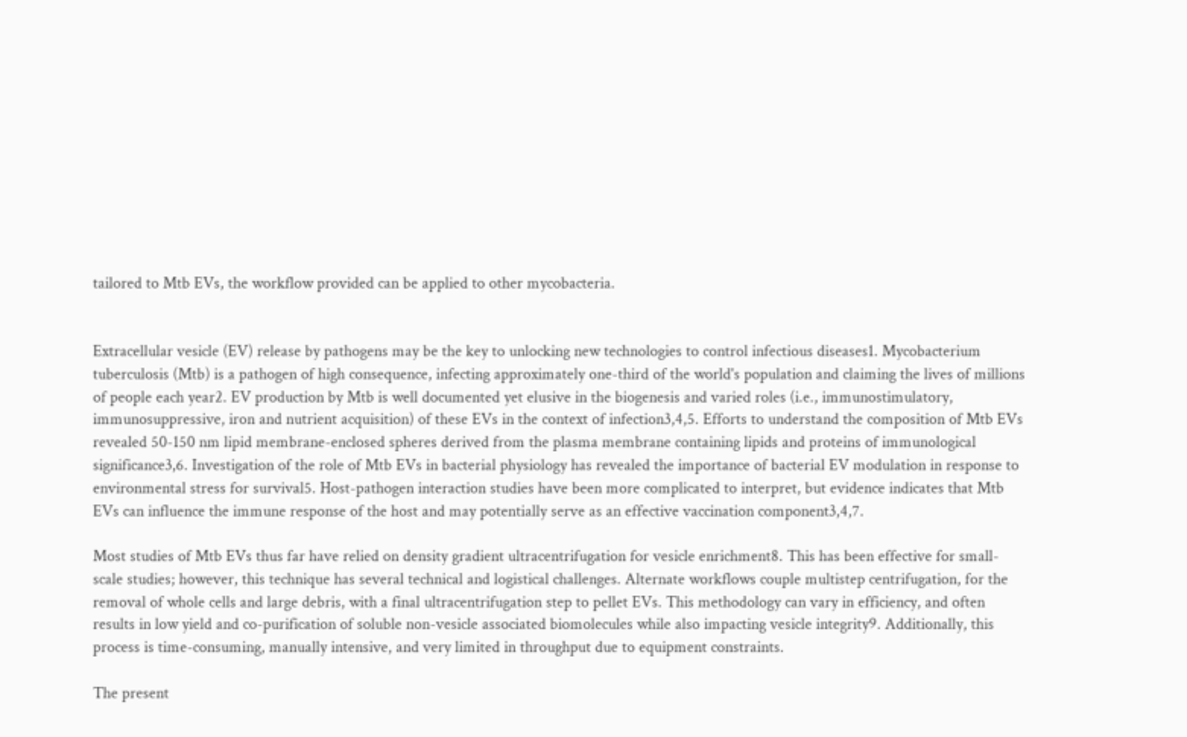tailored to Mtb EVs, the workflow provided can be applied to other mycobacteria.


Extracellular vesicle (EV) release by pathogens may be the key to unlocking new technologies to control infectious diseases1. Mycobacterium tuberculosis (Mtb) is a pathogen of high consequence, infecting approximately one-third of the world's population and claiming the lives of millions of people each year2. EV production by Mtb is well documented yet elusive in the biogenesis and varied roles (i.e., immunostimulatory, immunosuppressive, iron and nutrient acquisition) of these EVs in the context of infection3,4,5. Efforts to understand the composition of Mtb EVs revealed 50-150 nm lipid membrane-enclosed spheres derived from the plasma membrane containing lipids and proteins of immunological significance3,6. Investigation of the role of Mtb EVs in bacterial physiology has revealed the importance of bacterial EV modulation in response to environmental stress for survival5. Host-pathogen interaction studies have been more complicated to interpret, but evidence indicates that Mtb EVs can influence the immune response of the host and may potentially serve as an effective vaccination component3,4,7.

Most studies of Mtb EVs thus far have relied on density gradient ultracentrifugation for vesicle enrichment8. This has been effective for small-scale studies; however, this technique has several technical and logistical challenges. Alternate workflows couple multistep centrifugation, for the removal of whole cells and large debris, with a final ultracentrifugation step to pellet EVs. This methodology can vary in efficiency, and often results in low yield and co-purification of soluble non-vesicle associated biomolecules while also impacting vesicle integrity9. Additionally, this process is time-consuming, manually intensive, and very limited in throughput due to equipment constraints.

The present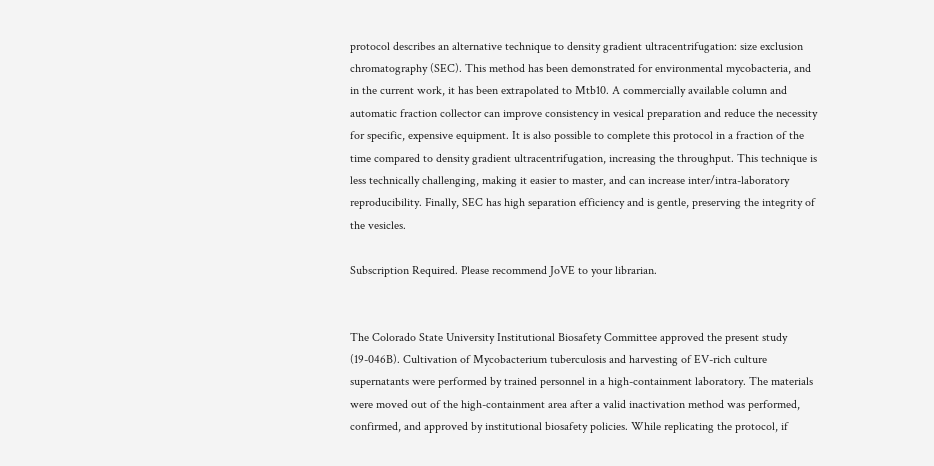protocol describes an alternative technique to density gradient ultracentrifugation: size exclusion chromatography (SEC). This method has been demonstrated for environmental mycobacteria, and in the current work, it has been extrapolated to Mtb10. A commercially available column and automatic fraction collector can improve consistency in vesical preparation and reduce the necessity for specific, expensive equipment. It is also possible to complete this protocol in a fraction of the time compared to density gradient ultracentrifugation, increasing the throughput. This technique is less technically challenging, making it easier to master, and can increase inter/intra-laboratory reproducibility. Finally, SEC has high separation efficiency and is gentle, preserving the integrity of the vesicles.

Subscription Required. Please recommend JoVE to your librarian.


The Colorado State University Institutional Biosafety Committee approved the present study (19-046B). Cultivation of Mycobacterium tuberculosis and harvesting of EV-rich culture supernatants were performed by trained personnel in a high-containment laboratory. The materials were moved out of the high-containment area after a valid inactivation method was performed, confirmed, and approved by institutional biosafety policies. While replicating the protocol, if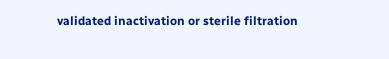validated inactivation or sterile filtration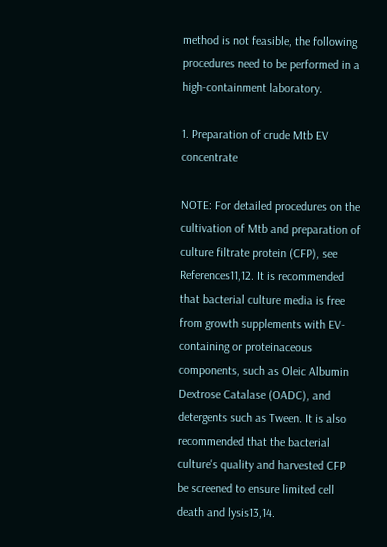method is not feasible, the following procedures need to be performed in a high-containment laboratory.

1. Preparation of crude Mtb EV concentrate

NOTE: For detailed procedures on the cultivation of Mtb and preparation of culture filtrate protein (CFP), see References11,12. It is recommended that bacterial culture media is free from growth supplements with EV-containing or proteinaceous components, such as Oleic Albumin Dextrose Catalase (OADC), and detergents such as Tween. It is also recommended that the bacterial culture's quality and harvested CFP be screened to ensure limited cell death and lysis13,14.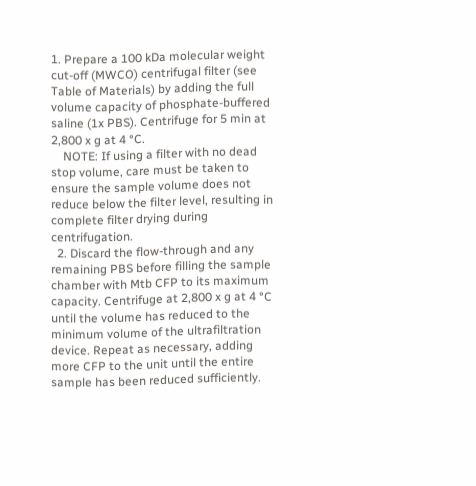1. Prepare a 100 kDa molecular weight cut-off (MWCO) centrifugal filter (see Table of Materials) by adding the full volume capacity of phosphate-buffered saline (1x PBS). Centrifuge for 5 min at 2,800 x g at 4 °C.
    NOTE: If using a filter with no dead stop volume, care must be taken to ensure the sample volume does not reduce below the filter level, resulting in complete filter drying during centrifugation.
  2. Discard the flow-through and any remaining PBS before filling the sample chamber with Mtb CFP to its maximum capacity. Centrifuge at 2,800 x g at 4 °C until the volume has reduced to the minimum volume of the ultrafiltration device. Repeat as necessary, adding more CFP to the unit until the entire sample has been reduced sufficiently.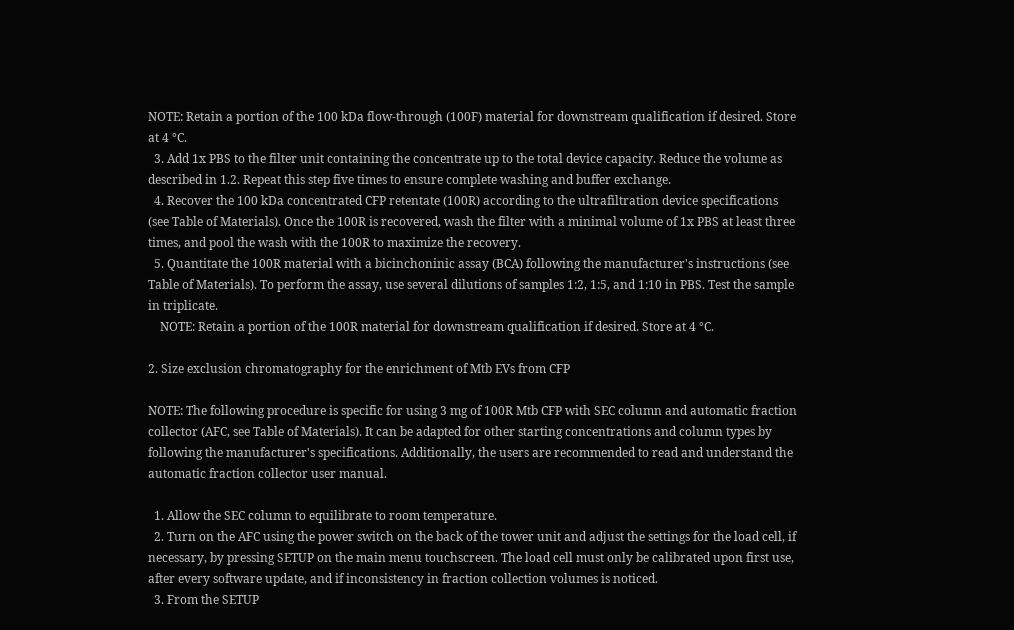NOTE: Retain a portion of the 100 kDa flow-through (100F) material for downstream qualification if desired. Store at 4 °C.
  3. Add 1x PBS to the filter unit containing the concentrate up to the total device capacity. Reduce the volume as described in 1.2. Repeat this step five times to ensure complete washing and buffer exchange.
  4. Recover the 100 kDa concentrated CFP retentate (100R) according to the ultrafiltration device specifications (see Table of Materials). Once the 100R is recovered, wash the filter with a minimal volume of 1x PBS at least three times, and pool the wash with the 100R to maximize the recovery.
  5. Quantitate the 100R material with a bicinchoninic assay (BCA) following the manufacturer's instructions (see Table of Materials). To perform the assay, use several dilutions of samples 1:2, 1:5, and 1:10 in PBS. Test the sample in triplicate.
    NOTE: Retain a portion of the 100R material for downstream qualification if desired. Store at 4 °C.

2. Size exclusion chromatography for the enrichment of Mtb EVs from CFP

NOTE: The following procedure is specific for using 3 mg of 100R Mtb CFP with SEC column and automatic fraction collector (AFC, see Table of Materials). It can be adapted for other starting concentrations and column types by following the manufacturer's specifications. Additionally, the users are recommended to read and understand the automatic fraction collector user manual.

  1. Allow the SEC column to equilibrate to room temperature.
  2. Turn on the AFC using the power switch on the back of the tower unit and adjust the settings for the load cell, if necessary, by pressing SETUP on the main menu touchscreen. The load cell must only be calibrated upon first use, after every software update, and if inconsistency in fraction collection volumes is noticed.
  3. From the SETUP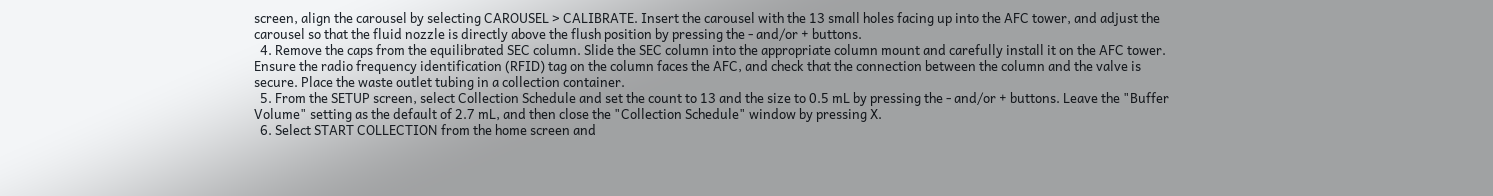screen, align the carousel by selecting CAROUSEL > CALIBRATE. Insert the carousel with the 13 small holes facing up into the AFC tower, and adjust the carousel so that the fluid nozzle is directly above the flush position by pressing the - and/or + buttons.
  4. Remove the caps from the equilibrated SEC column. Slide the SEC column into the appropriate column mount and carefully install it on the AFC tower. Ensure the radio frequency identification (RFID) tag on the column faces the AFC, and check that the connection between the column and the valve is secure. Place the waste outlet tubing in a collection container.
  5. From the SETUP screen, select Collection Schedule and set the count to 13 and the size to 0.5 mL by pressing the - and/or + buttons. Leave the "Buffer Volume" setting as the default of 2.7 mL, and then close the "Collection Schedule" window by pressing X.
  6. Select START COLLECTION from the home screen and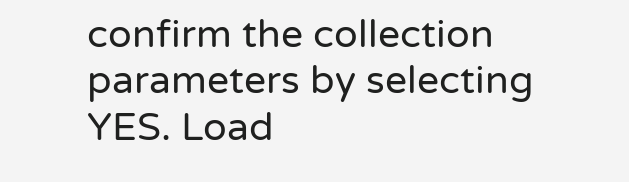confirm the collection parameters by selecting YES. Load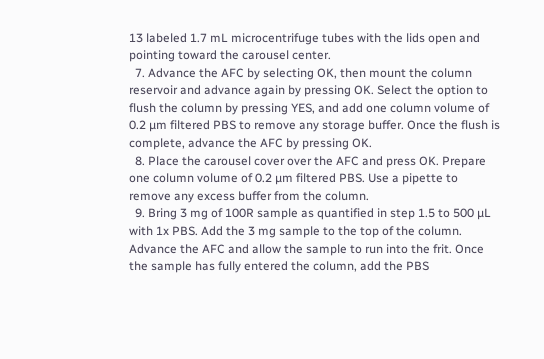13 labeled 1.7 mL microcentrifuge tubes with the lids open and pointing toward the carousel center.
  7. Advance the AFC by selecting OK, then mount the column reservoir and advance again by pressing OK. Select the option to flush the column by pressing YES, and add one column volume of 0.2 µm filtered PBS to remove any storage buffer. Once the flush is complete, advance the AFC by pressing OK.
  8. Place the carousel cover over the AFC and press OK. Prepare one column volume of 0.2 µm filtered PBS. Use a pipette to remove any excess buffer from the column.
  9. Bring 3 mg of 100R sample as quantified in step 1.5 to 500 µL with 1x PBS. Add the 3 mg sample to the top of the column. Advance the AFC and allow the sample to run into the frit. Once the sample has fully entered the column, add the PBS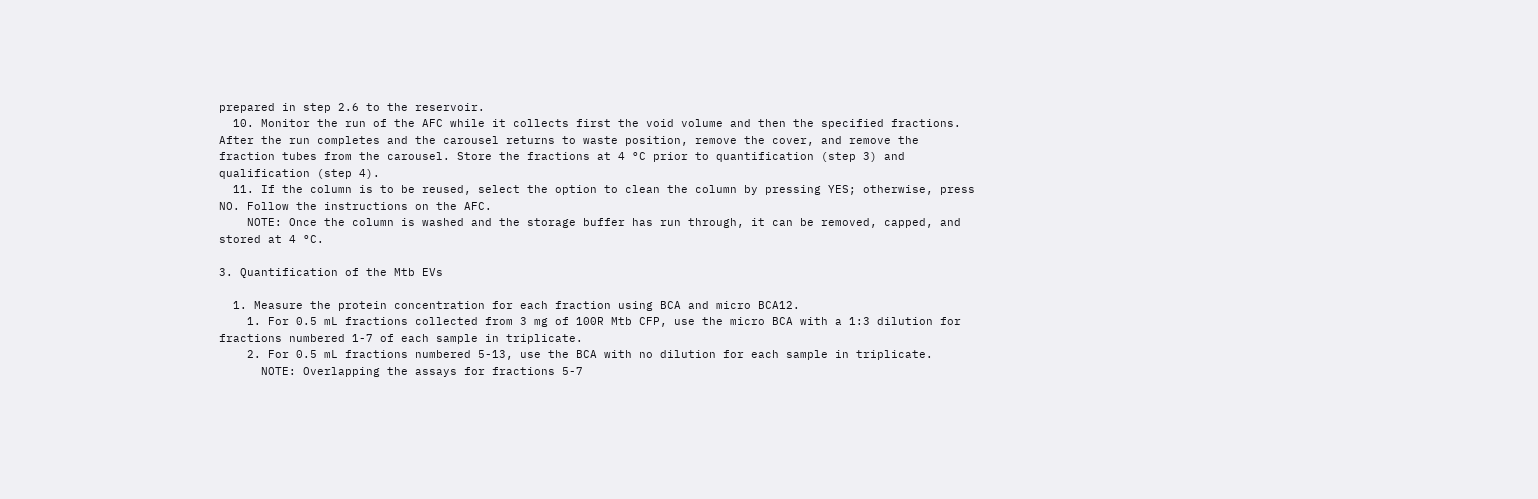prepared in step 2.6 to the reservoir.
  10. Monitor the run of the AFC while it collects first the void volume and then the specified fractions. After the run completes and the carousel returns to waste position, remove the cover, and remove the fraction tubes from the carousel. Store the fractions at 4 °C prior to quantification (step 3) and qualification (step 4).
  11. If the column is to be reused, select the option to clean the column by pressing YES; otherwise, press NO. Follow the instructions on the AFC.
    NOTE: Once the column is washed and the storage buffer has run through, it can be removed, capped, and stored at 4 °C.

3. Quantification of the Mtb EVs

  1. Measure the protein concentration for each fraction using BCA and micro BCA12.
    1. For 0.5 mL fractions collected from 3 mg of 100R Mtb CFP, use the micro BCA with a 1:3 dilution for fractions numbered 1-7 of each sample in triplicate.
    2. For 0.5 mL fractions numbered 5-13, use the BCA with no dilution for each sample in triplicate.
      NOTE: Overlapping the assays for fractions 5-7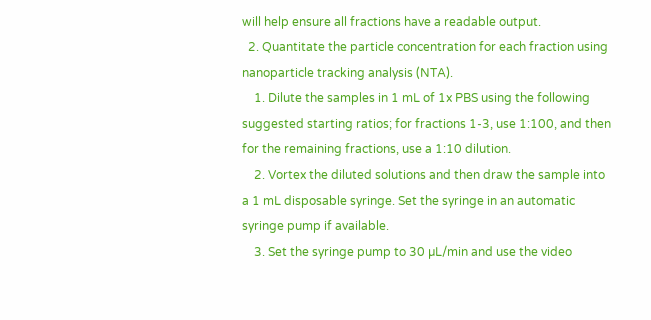will help ensure all fractions have a readable output.
  2. Quantitate the particle concentration for each fraction using nanoparticle tracking analysis (NTA).
    1. Dilute the samples in 1 mL of 1x PBS using the following suggested starting ratios; for fractions 1-3, use 1:100, and then for the remaining fractions, use a 1:10 dilution.
    2. Vortex the diluted solutions and then draw the sample into a 1 mL disposable syringe. Set the syringe in an automatic syringe pump if available.
    3. Set the syringe pump to 30 µL/min and use the video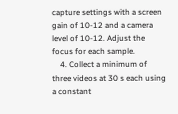capture settings with a screen gain of 10-12 and a camera level of 10-12. Adjust the focus for each sample.
    4. Collect a minimum of three videos at 30 s each using a constant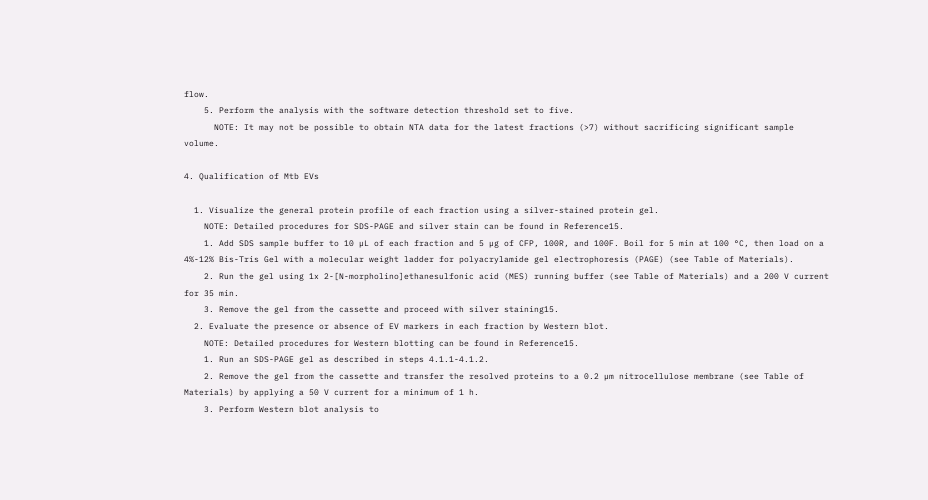flow.
    5. Perform the analysis with the software detection threshold set to five.
      NOTE: It may not be possible to obtain NTA data for the latest fractions (>7) without sacrificing significant sample volume.

4. Qualification of Mtb EVs

  1. Visualize the general protein profile of each fraction using a silver-stained protein gel.
    NOTE: Detailed procedures for SDS-PAGE and silver stain can be found in Reference15.
    1. Add SDS sample buffer to 10 µL of each fraction and 5 µg of CFP, 100R, and 100F. Boil for 5 min at 100 °C, then load on a 4%-12% Bis-Tris Gel with a molecular weight ladder for polyacrylamide gel electrophoresis (PAGE) (see Table of Materials).
    2. Run the gel using 1x 2-[N-morpholino]ethanesulfonic acid (MES) running buffer (see Table of Materials) and a 200 V current for 35 min.
    3. Remove the gel from the cassette and proceed with silver staining15.
  2. Evaluate the presence or absence of EV markers in each fraction by Western blot.
    NOTE: Detailed procedures for Western blotting can be found in Reference15.
    1. Run an SDS-PAGE gel as described in steps 4.1.1-4.1.2.
    2. Remove the gel from the cassette and transfer the resolved proteins to a 0.2 µm nitrocellulose membrane (see Table of Materials) by applying a 50 V current for a minimum of 1 h.
    3. Perform Western blot analysis to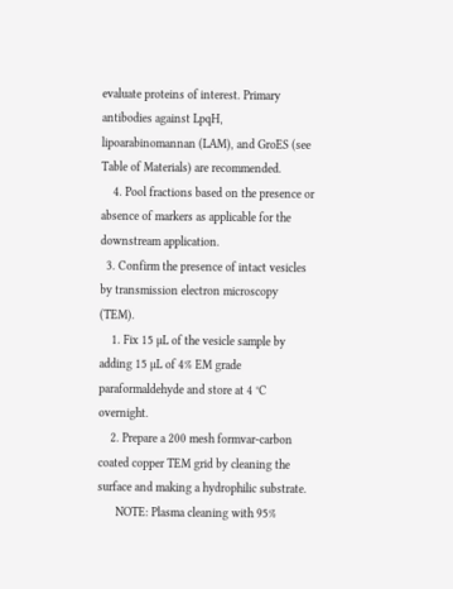evaluate proteins of interest. Primary antibodies against LpqH, lipoarabinomannan (LAM), and GroES (see Table of Materials) are recommended.
    4. Pool fractions based on the presence or absence of markers as applicable for the downstream application.
  3. Confirm the presence of intact vesicles by transmission electron microscopy (TEM).
    1. Fix 15 µL of the vesicle sample by adding 15 µL of 4% EM grade paraformaldehyde and store at 4 °C overnight.
    2. Prepare a 200 mesh formvar-carbon coated copper TEM grid by cleaning the surface and making a hydrophilic substrate.
      NOTE: Plasma cleaning with 95%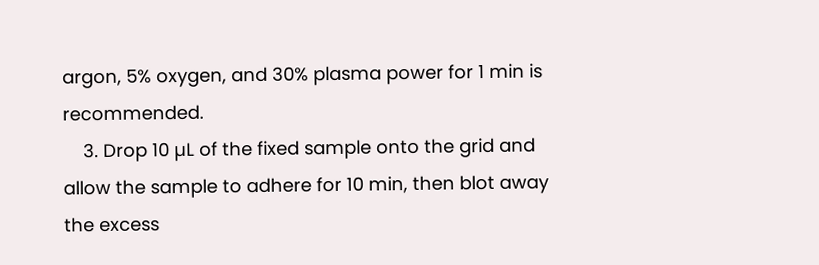argon, 5% oxygen, and 30% plasma power for 1 min is recommended.
    3. Drop 10 µL of the fixed sample onto the grid and allow the sample to adhere for 10 min, then blot away the excess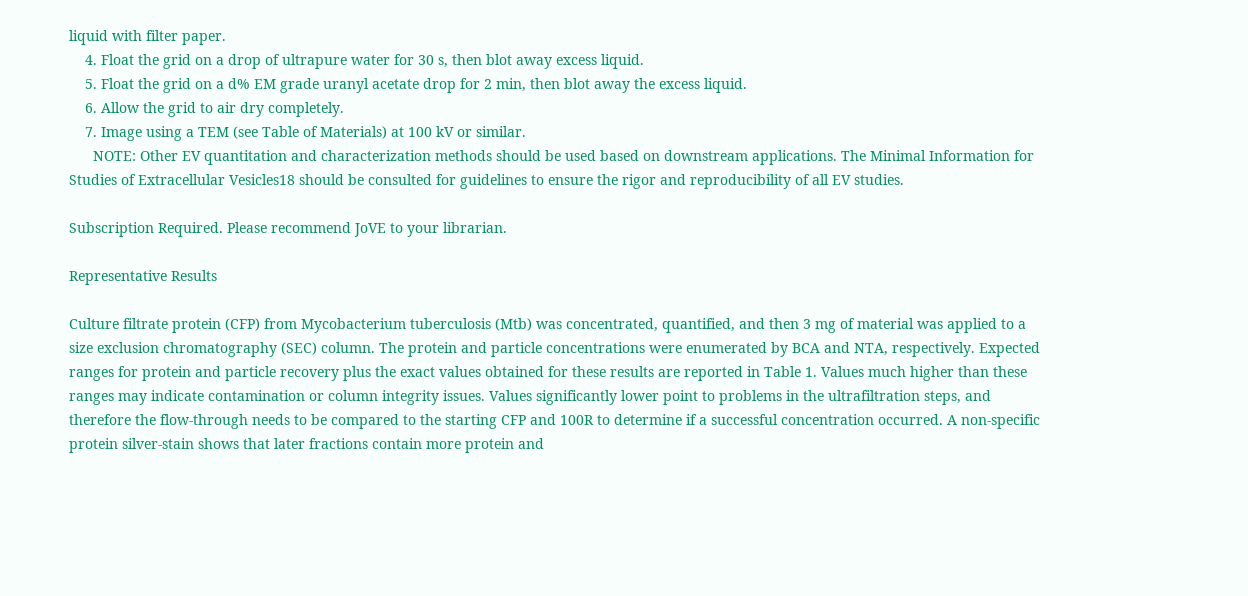liquid with filter paper.
    4. Float the grid on a drop of ultrapure water for 30 s, then blot away excess liquid.
    5. Float the grid on a d% EM grade uranyl acetate drop for 2 min, then blot away the excess liquid.
    6. Allow the grid to air dry completely.
    7. Image using a TEM (see Table of Materials) at 100 kV or similar.
      NOTE: Other EV quantitation and characterization methods should be used based on downstream applications. The Minimal Information for Studies of Extracellular Vesicles18 should be consulted for guidelines to ensure the rigor and reproducibility of all EV studies.

Subscription Required. Please recommend JoVE to your librarian.

Representative Results

Culture filtrate protein (CFP) from Mycobacterium tuberculosis (Mtb) was concentrated, quantified, and then 3 mg of material was applied to a size exclusion chromatography (SEC) column. The protein and particle concentrations were enumerated by BCA and NTA, respectively. Expected ranges for protein and particle recovery plus the exact values obtained for these results are reported in Table 1. Values much higher than these ranges may indicate contamination or column integrity issues. Values significantly lower point to problems in the ultrafiltration steps, and therefore the flow-through needs to be compared to the starting CFP and 100R to determine if a successful concentration occurred. A non-specific protein silver-stain shows that later fractions contain more protein and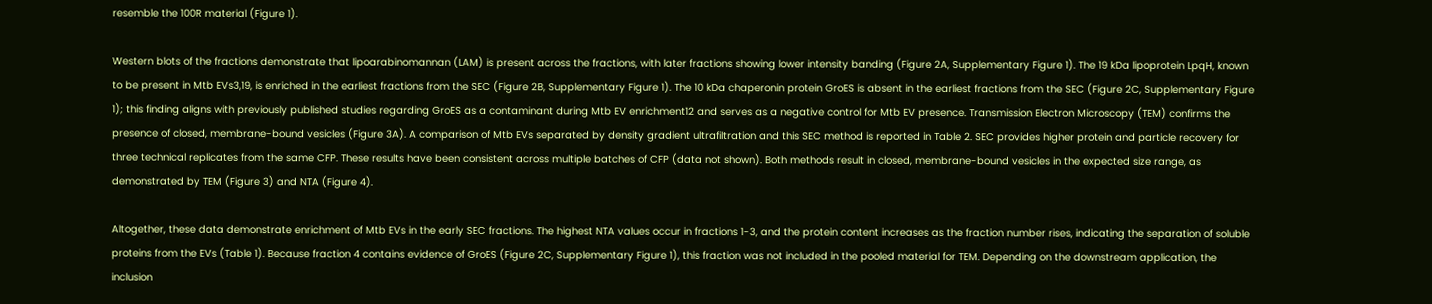resemble the 100R material (Figure 1).

Western blots of the fractions demonstrate that lipoarabinomannan (LAM) is present across the fractions, with later fractions showing lower intensity banding (Figure 2A, Supplementary Figure 1). The 19 kDa lipoprotein LpqH, known to be present in Mtb EVs3,19, is enriched in the earliest fractions from the SEC (Figure 2B, Supplementary Figure 1). The 10 kDa chaperonin protein GroES is absent in the earliest fractions from the SEC (Figure 2C, Supplementary Figure 1); this finding aligns with previously published studies regarding GroES as a contaminant during Mtb EV enrichment12 and serves as a negative control for Mtb EV presence. Transmission Electron Microscopy (TEM) confirms the presence of closed, membrane-bound vesicles (Figure 3A). A comparison of Mtb EVs separated by density gradient ultrafiltration and this SEC method is reported in Table 2. SEC provides higher protein and particle recovery for three technical replicates from the same CFP. These results have been consistent across multiple batches of CFP (data not shown). Both methods result in closed, membrane-bound vesicles in the expected size range, as demonstrated by TEM (Figure 3) and NTA (Figure 4).

Altogether, these data demonstrate enrichment of Mtb EVs in the early SEC fractions. The highest NTA values occur in fractions 1-3, and the protein content increases as the fraction number rises, indicating the separation of soluble proteins from the EVs (Table 1). Because fraction 4 contains evidence of GroES (Figure 2C, Supplementary Figure 1), this fraction was not included in the pooled material for TEM. Depending on the downstream application, the inclusion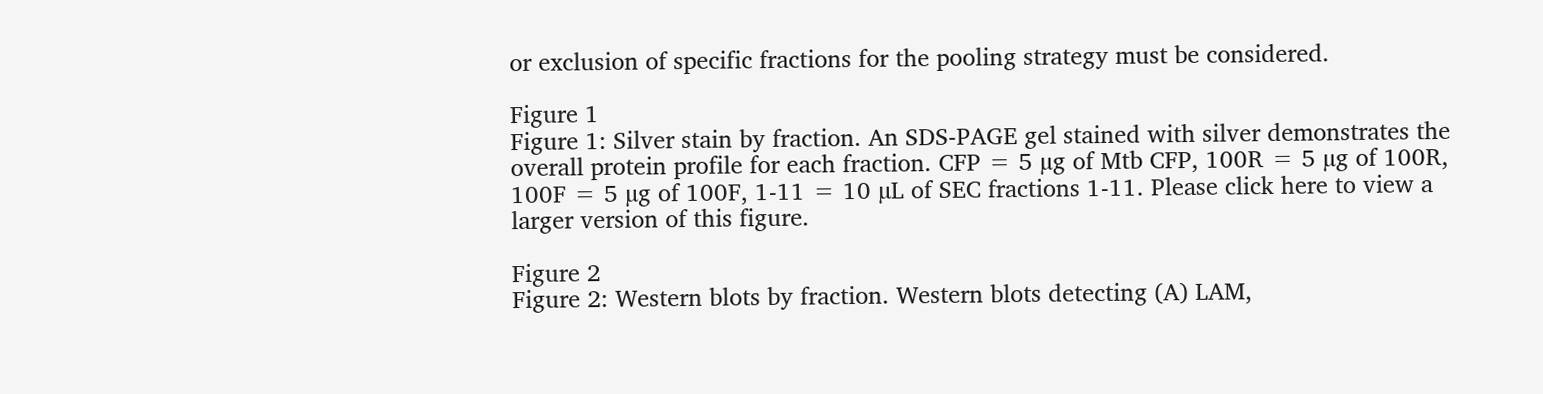or exclusion of specific fractions for the pooling strategy must be considered.

Figure 1
Figure 1: Silver stain by fraction. An SDS-PAGE gel stained with silver demonstrates the overall protein profile for each fraction. CFP = 5 µg of Mtb CFP, 100R = 5 µg of 100R, 100F = 5 µg of 100F, 1-11 = 10 µL of SEC fractions 1-11. Please click here to view a larger version of this figure.

Figure 2
Figure 2: Western blots by fraction. Western blots detecting (A) LAM,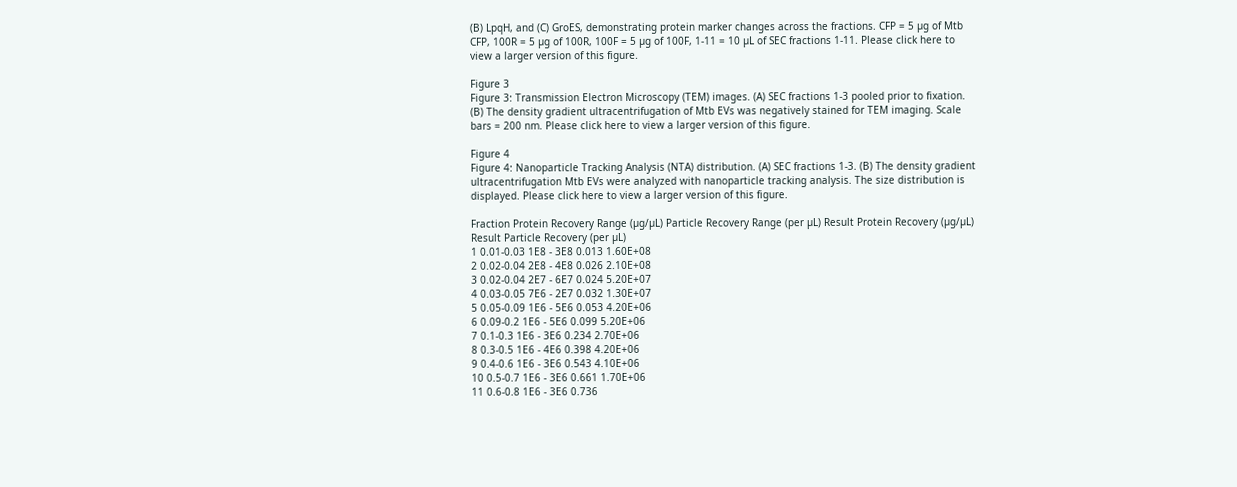(B) LpqH, and (C) GroES, demonstrating protein marker changes across the fractions. CFP = 5 µg of Mtb CFP, 100R = 5 µg of 100R, 100F = 5 µg of 100F, 1-11 = 10 µL of SEC fractions 1-11. Please click here to view a larger version of this figure.

Figure 3
Figure 3: Transmission Electron Microscopy (TEM) images. (A) SEC fractions 1-3 pooled prior to fixation. (B) The density gradient ultracentrifugation of Mtb EVs was negatively stained for TEM imaging. Scale bars = 200 nm. Please click here to view a larger version of this figure.

Figure 4
Figure 4: Nanoparticle Tracking Analysis (NTA) distribution. (A) SEC fractions 1-3. (B) The density gradient ultracentrifugation Mtb EVs were analyzed with nanoparticle tracking analysis. The size distribution is displayed. Please click here to view a larger version of this figure.

Fraction Protein Recovery Range (µg/µL) Particle Recovery Range (per µL) Result Protein Recovery (µg/µL) Result Particle Recovery (per µL)
1 0.01-0.03 1E8 - 3E8 0.013 1.60E+08
2 0.02-0.04 2E8 - 4E8 0.026 2.10E+08
3 0.02-0.04 2E7 - 6E7 0.024 5.20E+07
4 0.03-0.05 7E6 - 2E7 0.032 1.30E+07
5 0.05-0.09 1E6 - 5E6 0.053 4.20E+06
6 0.09-0.2 1E6 - 5E6 0.099 5.20E+06
7 0.1-0.3 1E6 - 3E6 0.234 2.70E+06
8 0.3-0.5 1E6 - 4E6 0.398 4.20E+06
9 0.4-0.6 1E6 - 3E6 0.543 4.10E+06
10 0.5-0.7 1E6 - 3E6 0.661 1.70E+06
11 0.6-0.8 1E6 - 3E6 0.736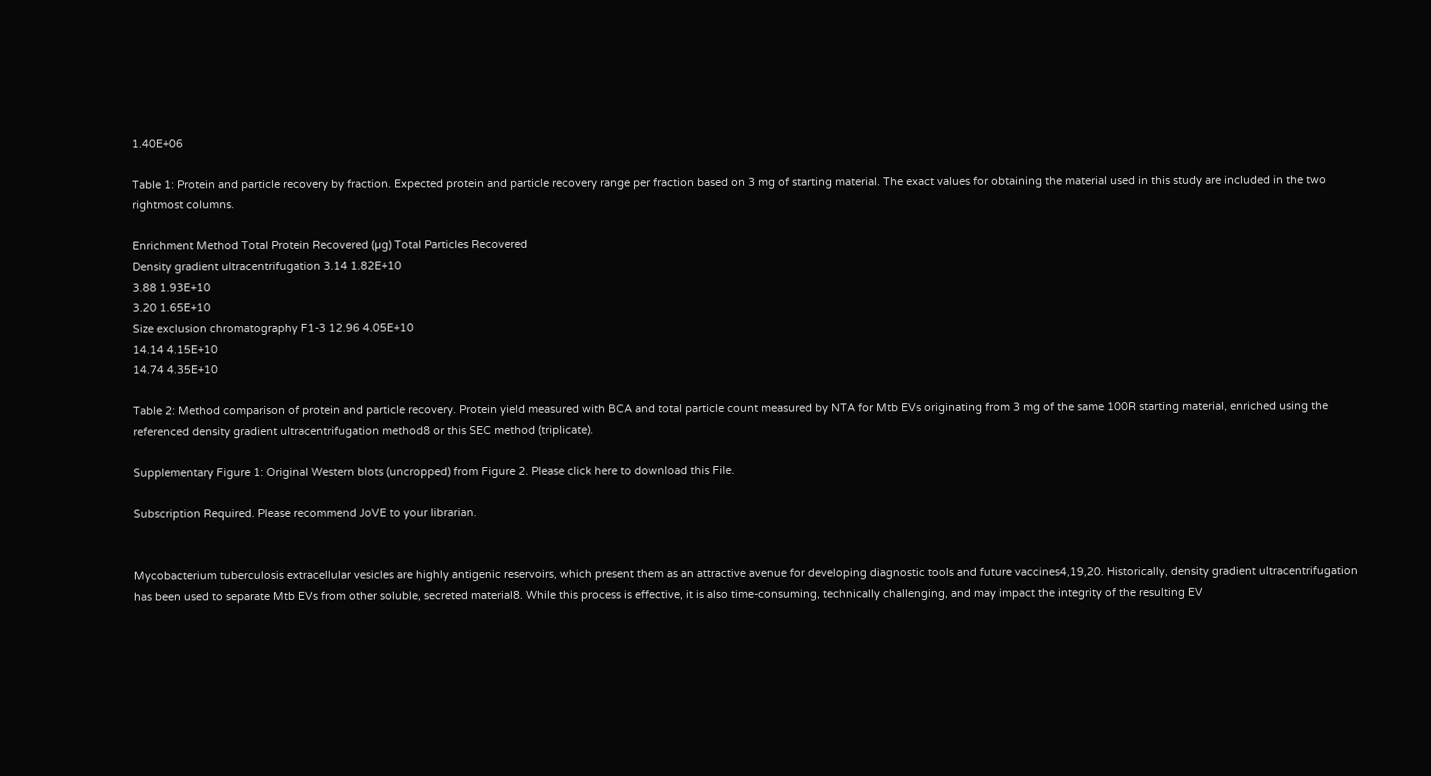1.40E+06

Table 1: Protein and particle recovery by fraction. Expected protein and particle recovery range per fraction based on 3 mg of starting material. The exact values for obtaining the material used in this study are included in the two rightmost columns.

Enrichment Method Total Protein Recovered (µg) Total Particles Recovered
Density gradient ultracentrifugation 3.14 1.82E+10
3.88 1.93E+10
3.20 1.65E+10
Size exclusion chromatography F1-3 12.96 4.05E+10
14.14 4.15E+10
14.74 4.35E+10

Table 2: Method comparison of protein and particle recovery. Protein yield measured with BCA and total particle count measured by NTA for Mtb EVs originating from 3 mg of the same 100R starting material, enriched using the referenced density gradient ultracentrifugation method8 or this SEC method (triplicate).

Supplementary Figure 1: Original Western blots (uncropped) from Figure 2. Please click here to download this File.

Subscription Required. Please recommend JoVE to your librarian.


Mycobacterium tuberculosis extracellular vesicles are highly antigenic reservoirs, which present them as an attractive avenue for developing diagnostic tools and future vaccines4,19,20. Historically, density gradient ultracentrifugation has been used to separate Mtb EVs from other soluble, secreted material8. While this process is effective, it is also time-consuming, technically challenging, and may impact the integrity of the resulting EV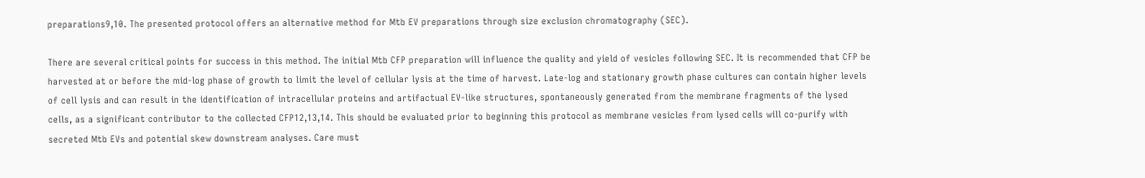preparations9,10. The presented protocol offers an alternative method for Mtb EV preparations through size exclusion chromatography (SEC).

There are several critical points for success in this method. The initial Mtb CFP preparation will influence the quality and yield of vesicles following SEC. It is recommended that CFP be harvested at or before the mid-log phase of growth to limit the level of cellular lysis at the time of harvest. Late-log and stationary growth phase cultures can contain higher levels of cell lysis and can result in the identification of intracellular proteins and artifactual EV-like structures, spontaneously generated from the membrane fragments of the lysed cells, as a significant contributor to the collected CFP12,13,14. This should be evaluated prior to beginning this protocol as membrane vesicles from lysed cells will co-purify with secreted Mtb EVs and potential skew downstream analyses. Care must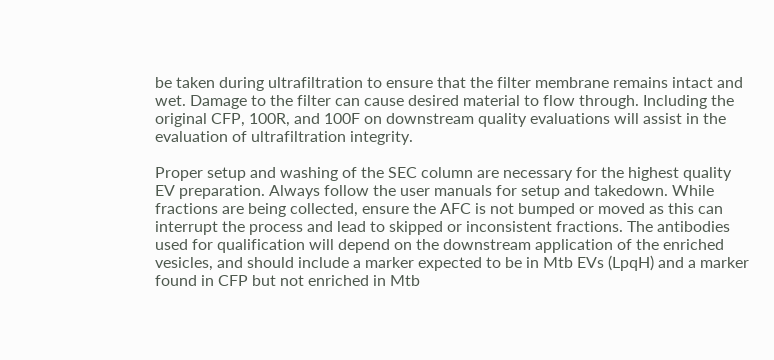be taken during ultrafiltration to ensure that the filter membrane remains intact and wet. Damage to the filter can cause desired material to flow through. Including the original CFP, 100R, and 100F on downstream quality evaluations will assist in the evaluation of ultrafiltration integrity.

Proper setup and washing of the SEC column are necessary for the highest quality EV preparation. Always follow the user manuals for setup and takedown. While fractions are being collected, ensure the AFC is not bumped or moved as this can interrupt the process and lead to skipped or inconsistent fractions. The antibodies used for qualification will depend on the downstream application of the enriched vesicles, and should include a marker expected to be in Mtb EVs (LpqH) and a marker found in CFP but not enriched in Mtb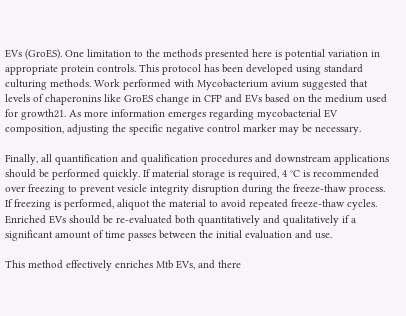EVs (GroES). One limitation to the methods presented here is potential variation in appropriate protein controls. This protocol has been developed using standard culturing methods. Work performed with Mycobacterium avium suggested that levels of chaperonins like GroES change in CFP and EVs based on the medium used for growth21. As more information emerges regarding mycobacterial EV composition, adjusting the specific negative control marker may be necessary.

Finally, all quantification and qualification procedures and downstream applications should be performed quickly. If material storage is required, 4 °C is recommended over freezing to prevent vesicle integrity disruption during the freeze-thaw process. If freezing is performed, aliquot the material to avoid repeated freeze-thaw cycles. Enriched EVs should be re-evaluated both quantitatively and qualitatively if a significant amount of time passes between the initial evaluation and use.

This method effectively enriches Mtb EVs, and there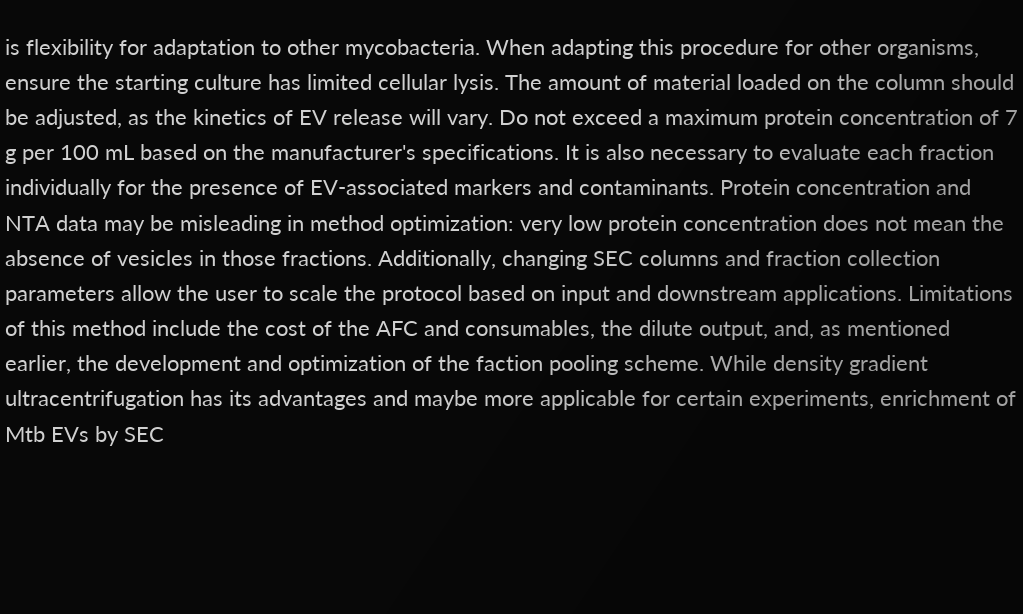is flexibility for adaptation to other mycobacteria. When adapting this procedure for other organisms, ensure the starting culture has limited cellular lysis. The amount of material loaded on the column should be adjusted, as the kinetics of EV release will vary. Do not exceed a maximum protein concentration of 7 g per 100 mL based on the manufacturer's specifications. It is also necessary to evaluate each fraction individually for the presence of EV-associated markers and contaminants. Protein concentration and NTA data may be misleading in method optimization: very low protein concentration does not mean the absence of vesicles in those fractions. Additionally, changing SEC columns and fraction collection parameters allow the user to scale the protocol based on input and downstream applications. Limitations of this method include the cost of the AFC and consumables, the dilute output, and, as mentioned earlier, the development and optimization of the faction pooling scheme. While density gradient ultracentrifugation has its advantages and maybe more applicable for certain experiments, enrichment of Mtb EVs by SEC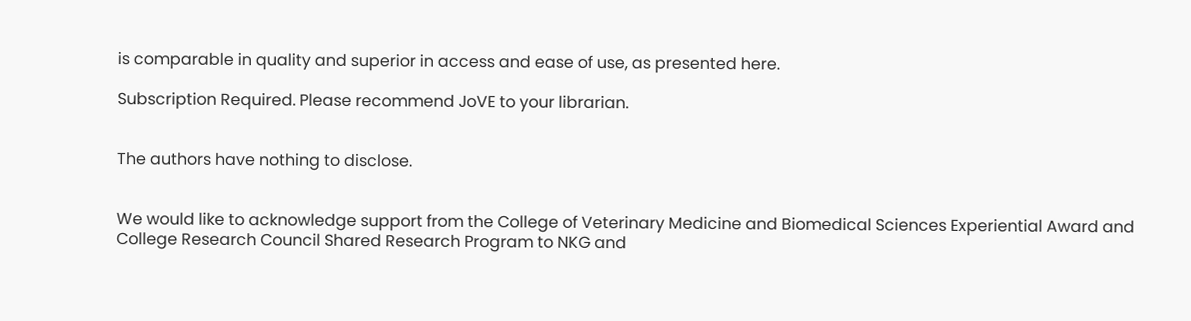is comparable in quality and superior in access and ease of use, as presented here.

Subscription Required. Please recommend JoVE to your librarian.


The authors have nothing to disclose.


We would like to acknowledge support from the College of Veterinary Medicine and Biomedical Sciences Experiential Award and College Research Council Shared Research Program to NKG and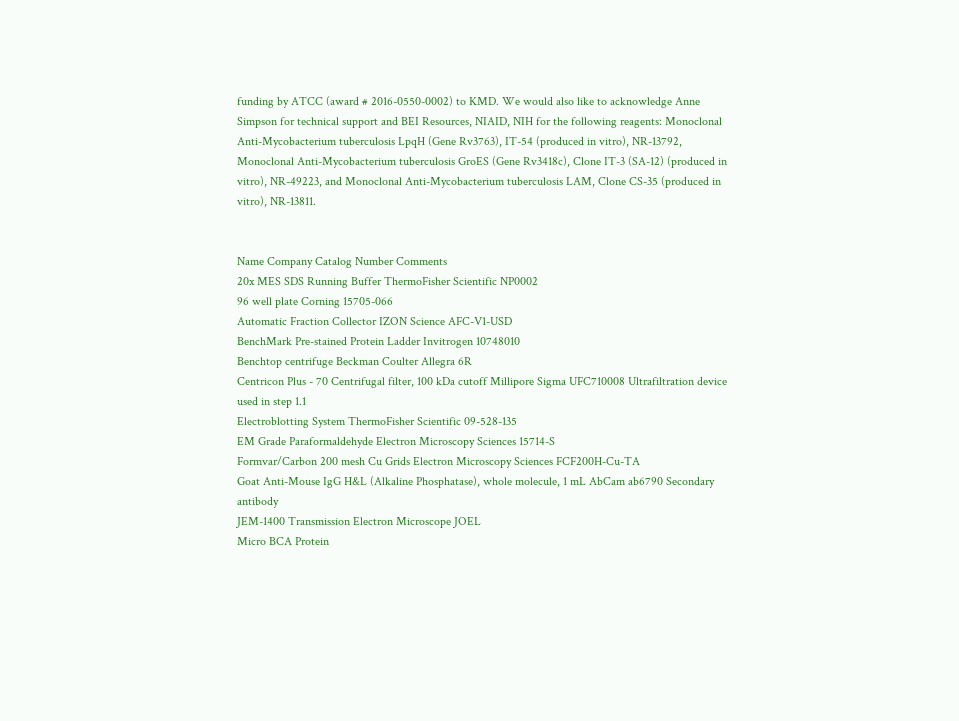funding by ATCC (award # 2016-0550-0002) to KMD. We would also like to acknowledge Anne Simpson for technical support and BEI Resources, NIAID, NIH for the following reagents: Monoclonal Anti-Mycobacterium tuberculosis LpqH (Gene Rv3763), IT-54 (produced in vitro), NR-13792, Monoclonal Anti-Mycobacterium tuberculosis GroES (Gene Rv3418c), Clone IT-3 (SA-12) (produced in vitro), NR-49223, and Monoclonal Anti-Mycobacterium tuberculosis LAM, Clone CS-35 (produced in vitro), NR-13811.


Name Company Catalog Number Comments
20x MES SDS Running Buffer ThermoFisher Scientific NP0002
96 well plate Corning 15705-066
Automatic Fraction Collector IZON Science AFC-V1-USD
BenchMark Pre-stained Protein Ladder Invitrogen 10748010
Benchtop centrifuge Beckman Coulter Allegra 6R
Centricon Plus - 70 Centrifugal filter, 100 kDa cutoff Millipore Sigma UFC710008 Ultrafiltration device used in step 1.1
Electroblotting System ThermoFisher Scientific 09-528-135
EM Grade Paraformaldehyde Electron Microscopy Sciences 15714-S
Formvar/Carbon 200 mesh Cu Grids Electron Microscopy Sciences FCF200H-Cu-TA
Goat Anti-Mouse IgG H&L (Alkaline Phosphatase), whole molecule, 1 mL AbCam ab6790 Secondary antibody
JEM-1400 Transmission Electron Microscope JOEL
Micro BCA Protein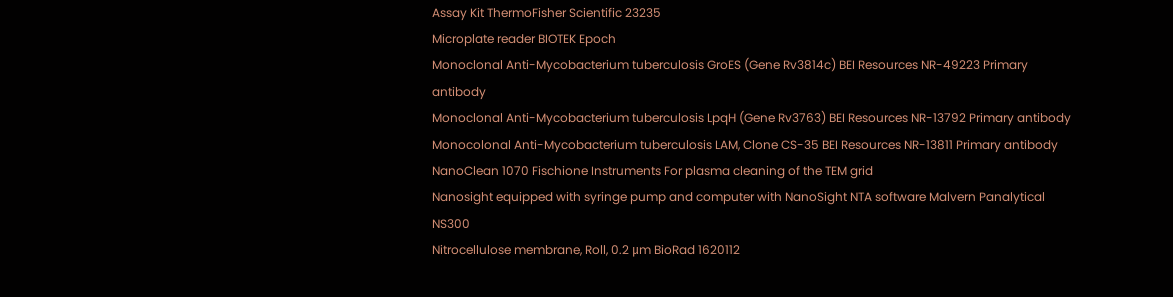Assay Kit ThermoFisher Scientific 23235
Microplate reader BIOTEK Epoch
Monoclonal Anti-Mycobacterium tuberculosis GroES (Gene Rv3814c) BEI Resources NR-49223 Primary antibody
Monoclonal Anti-Mycobacterium tuberculosis LpqH (Gene Rv3763) BEI Resources NR-13792 Primary antibody
Monocolonal Anti-Mycobacterium tuberculosis LAM, Clone CS-35 BEI Resources NR-13811 Primary antibody
NanoClean 1070 Fischione Instruments For plasma cleaning of the TEM grid
Nanosight equipped with syringe pump and computer with NanoSight NTA software Malvern Panalytical NS300
Nitrocellulose membrane, Roll, 0.2 μm BioRad 1620112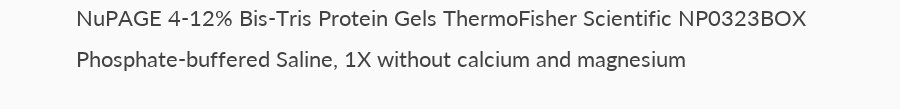NuPAGE 4-12% Bis-Tris Protein Gels ThermoFisher Scientific NP0323BOX
Phosphate-buffered Saline, 1X without calcium and magnesium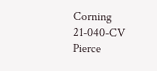Corning 21-040-CV
Pierce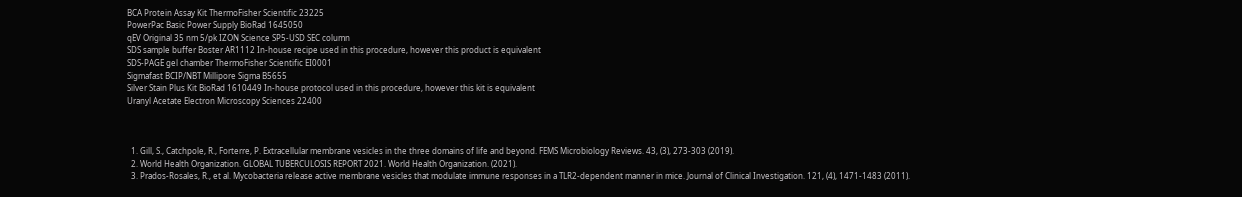BCA Protein Assay Kit ThermoFisher Scientific 23225
PowerPac Basic Power Supply BioRad 1645050
qEV Original 35 nm 5/pk IZON Science SP5-USD SEC column
SDS sample buffer Boster AR1112 In-house recipe used in this procedure, however this product is equivalent
SDS-PAGE gel chamber ThermoFisher Scientific EI0001
Sigmafast BCIP/NBT Millipore Sigma B5655
Silver Stain Plus Kit BioRad 1610449 In-house protocol used in this procedure, however this kit is equivalent
Uranyl Acetate Electron Microscopy Sciences 22400



  1. Gill, S., Catchpole, R., Forterre, P. Extracellular membrane vesicles in the three domains of life and beyond. FEMS Microbiology Reviews. 43, (3), 273-303 (2019).
  2. World Health Organization. GLOBAL TUBERCULOSIS REPORT 2021. World Health Organization. (2021).
  3. Prados-Rosales, R., et al. Mycobacteria release active membrane vesicles that modulate immune responses in a TLR2-dependent manner in mice. Journal of Clinical Investigation. 121, (4), 1471-1483 (2011).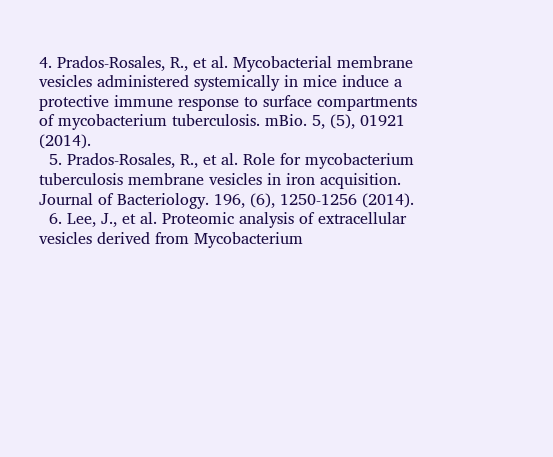4. Prados-Rosales, R., et al. Mycobacterial membrane vesicles administered systemically in mice induce a protective immune response to surface compartments of mycobacterium tuberculosis. mBio. 5, (5), 01921 (2014).
  5. Prados-Rosales, R., et al. Role for mycobacterium tuberculosis membrane vesicles in iron acquisition. Journal of Bacteriology. 196, (6), 1250-1256 (2014).
  6. Lee, J., et al. Proteomic analysis of extracellular vesicles derived from Mycobacterium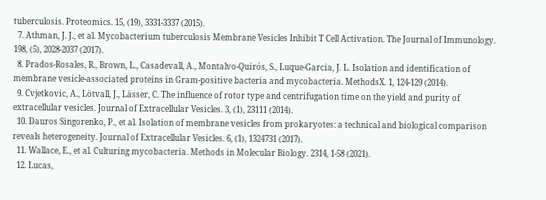tuberculosis. Proteomics. 15, (19), 3331-3337 (2015).
  7. Athman, J. J., et al. Mycobacterium tuberculosis Membrane Vesicles Inhibit T Cell Activation. The Journal of Immunology. 198, (5), 2028-2037 (2017).
  8. Prados-Rosales, R., Brown, L., Casadevall, A., Montalvo-Quirós, S., Luque-Garcia, J. L. Isolation and identification of membrane vesicle-associated proteins in Gram-positive bacteria and mycobacteria. MethodsX. 1, 124-129 (2014).
  9. Cvjetkovic, A., Lötvall, J., Lässer, C. The influence of rotor type and centrifugation time on the yield and purity of extracellular vesicles. Journal of Extracellular Vesicles. 3, (1), 23111 (2014).
  10. Dauros Singorenko, P., et al. Isolation of membrane vesicles from prokaryotes: a technical and biological comparison reveals heterogeneity. Journal of Extracellular Vesicles. 6, (1), 1324731 (2017).
  11. Wallace, E., et al. Culturing mycobacteria. Methods in Molecular Biology. 2314, 1-58 (2021).
  12. Lucas,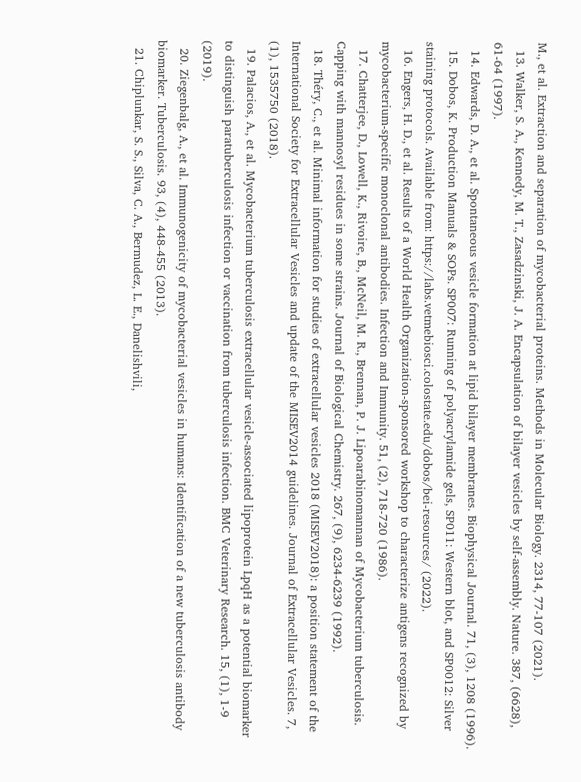M., et al. Extraction and separation of mycobacterial proteins. Methods in Molecular Biology. 2314, 77-107 (2021).
  13. Walker, S. A., Kennedy, M. T., Zasadzinski, J. A. Encapsulation of bilayer vesicles by self-assembly. Nature. 387, (6628), 61-64 (1997).
  14. Edwards, D. A., et al. Spontaneous vesicle formation at lipid bilayer membranes. Biophysical Journal. 71, (3), 1208 (1996).
  15. Dobos, K. Production Manuals & SOPs. SP007: Running of polyacrylamide gels, SP011: Western blot, and SP0012: Silver staining protocols. Available from: https://labs.vetmebiosci.colostate.edu/dobos/bei-resources/ (2022).
  16. Engers, H. D., et al. Results of a World Health Organization-sponsored workshop to characterize antigens recognized by mycobacterium-specific monoclonal antibodies. Infection and Immunity. 51, (2), 718-720 (1986).
  17. Chatterjee, D., Lowell, K., Rivoire, B., McNeil, M. R., Brennan, P. J. Lipoarabinomannan of Mycobacterium tuberculosis. Capping with mannosyl residues in some strains. Journal of Biological Chemistry. 267, (9), 6234-6239 (1992).
  18. Théry, C., et al. Minimal information for studies of extracellular vesicles 2018 (MISEV2018): a position statement of the International Society for Extracellular Vesicles and update of the MISEV2014 guidelines. Journal of Extracellular Vesicles. 7, (1), 1535750 (2018).
  19. Palacios, A., et al. Mycobacterium tuberculosis extracellular vesicle-associated lipoprotein LpqH as a potential biomarker to distinguish paratuberculosis infection or vaccination from tuberculosis infection. BMC Veterinary Research. 15, (1), 1-9 (2019).
  20. Ziegenbalg, A., et al. Immunogenicity of mycobacterial vesicles in humans: Identification of a new tuberculosis antibody biomarker. Tuberculosis. 93, (4), 448-455 (2013).
  21. Chiplunkar, S. S., Silva, C. A., Bermudez, L. E., Danelishvili,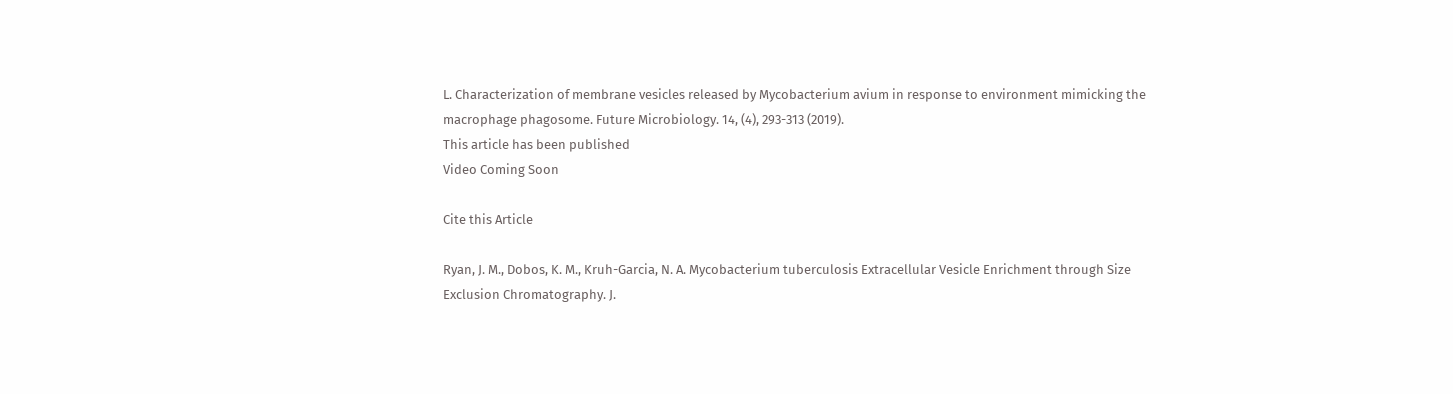L. Characterization of membrane vesicles released by Mycobacterium avium in response to environment mimicking the macrophage phagosome. Future Microbiology. 14, (4), 293-313 (2019).
This article has been published
Video Coming Soon

Cite this Article

Ryan, J. M., Dobos, K. M., Kruh-Garcia, N. A. Mycobacterium tuberculosis Extracellular Vesicle Enrichment through Size Exclusion Chromatography. J.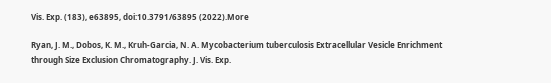Vis. Exp. (183), e63895, doi:10.3791/63895 (2022).More

Ryan, J. M., Dobos, K. M., Kruh-Garcia, N. A. Mycobacterium tuberculosis Extracellular Vesicle Enrichment through Size Exclusion Chromatography. J. Vis. Exp.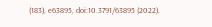(183), e63895, doi:10.3791/63895 (2022).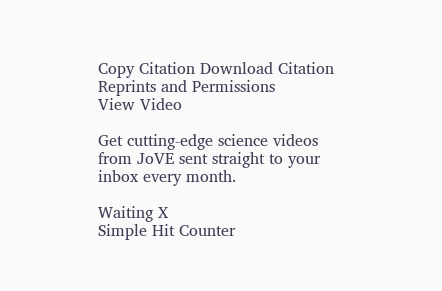Copy Citation Download Citation Reprints and Permissions
View Video

Get cutting-edge science videos from JoVE sent straight to your inbox every month.

Waiting X
Simple Hit Counter